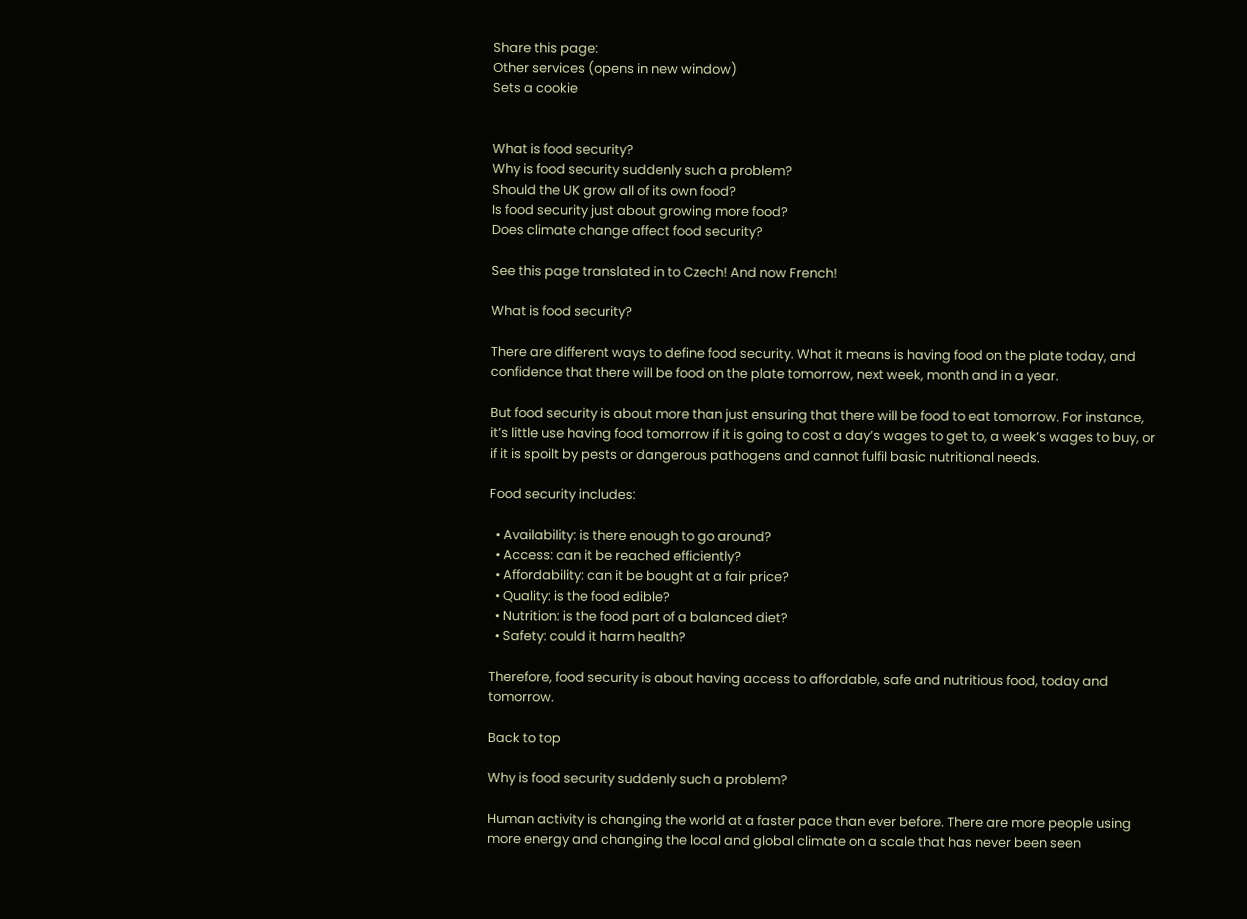Share this page:
Other services (opens in new window)
Sets a cookie


What is food security?
Why is food security suddenly such a problem?
Should the UK grow all of its own food?
Is food security just about growing more food?
Does climate change affect food security?

See this page translated in to Czech! And now French!

What is food security?

There are different ways to define food security. What it means is having food on the plate today, and confidence that there will be food on the plate tomorrow, next week, month and in a year.

But food security is about more than just ensuring that there will be food to eat tomorrow. For instance, it’s little use having food tomorrow if it is going to cost a day’s wages to get to, a week’s wages to buy, or if it is spoilt by pests or dangerous pathogens and cannot fulfil basic nutritional needs.

Food security includes:

  • Availability: is there enough to go around?
  • Access: can it be reached efficiently?
  • Affordability: can it be bought at a fair price?
  • Quality: is the food edible?
  • Nutrition: is the food part of a balanced diet?
  • Safety: could it harm health?

Therefore, food security is about having access to affordable, safe and nutritious food, today and tomorrow.

Back to top

Why is food security suddenly such a problem?

Human activity is changing the world at a faster pace than ever before. There are more people using more energy and changing the local and global climate on a scale that has never been seen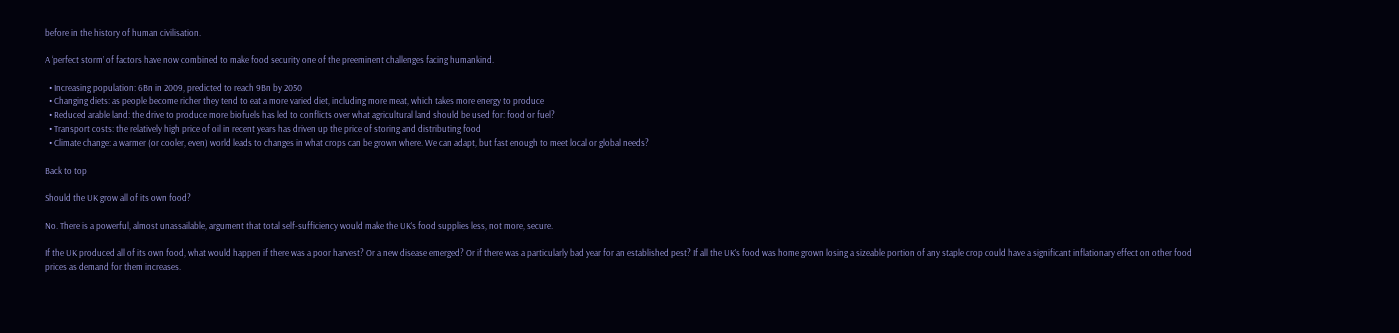before in the history of human civilisation.

A ‘perfect storm’ of factors have now combined to make food security one of the preeminent challenges facing humankind.

  • Increasing population: 6Bn in 2009, predicted to reach 9Bn by 2050
  • Changing diets: as people become richer they tend to eat a more varied diet, including more meat, which takes more energy to produce
  • Reduced arable land: the drive to produce more biofuels has led to conflicts over what agricultural land should be used for: food or fuel?
  • Transport costs: the relatively high price of oil in recent years has driven up the price of storing and distributing food
  • Climate change: a warmer (or cooler, even) world leads to changes in what crops can be grown where. We can adapt, but fast enough to meet local or global needs?

Back to top

Should the UK grow all of its own food?

No. There is a powerful, almost unassailable, argument that total self-sufficiency would make the UK’s food supplies less, not more, secure.

If the UK produced all of its own food, what would happen if there was a poor harvest? Or a new disease emerged? Or if there was a particularly bad year for an established pest? If all the UK’s food was home grown losing a sizeable portion of any staple crop could have a significant inflationary effect on other food prices as demand for them increases.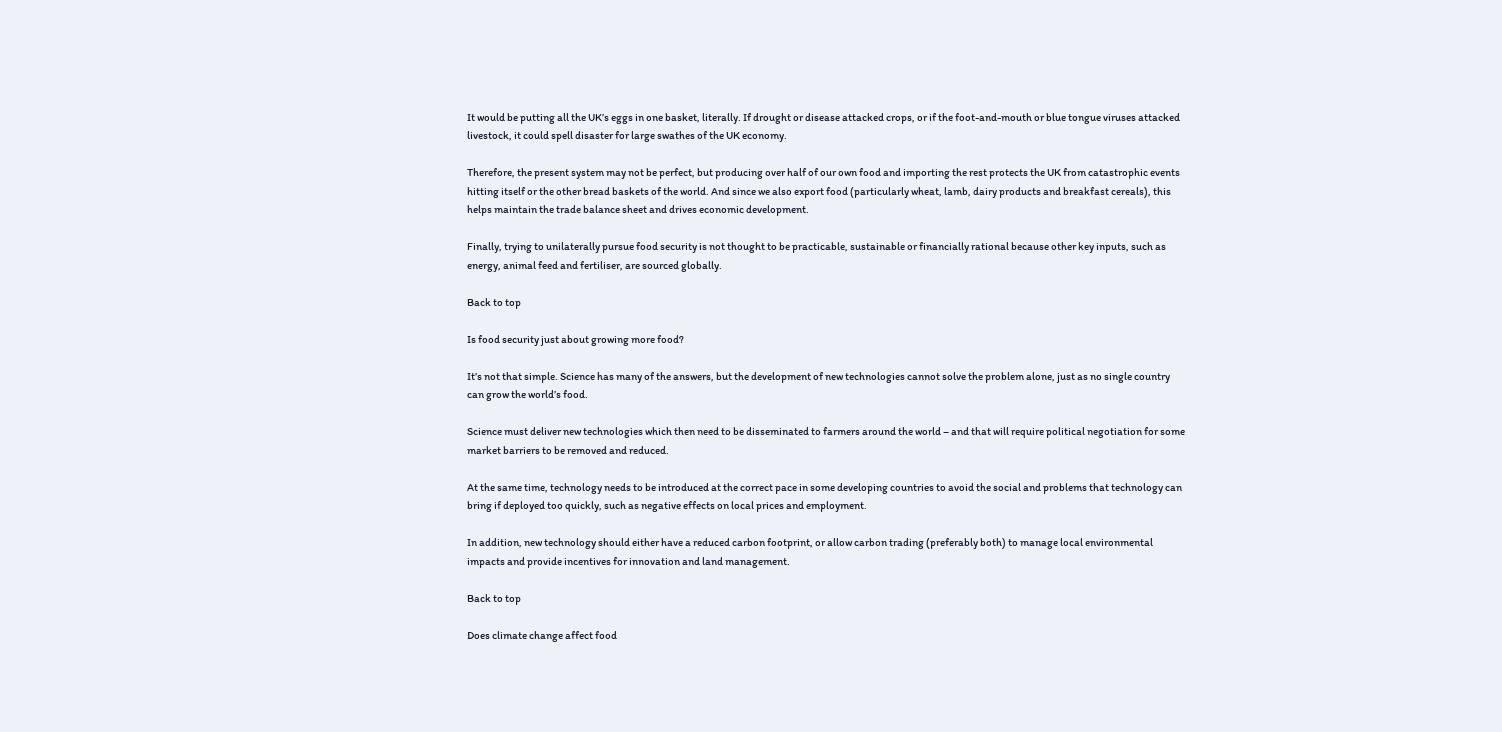It would be putting all the UK’s eggs in one basket, literally. If drought or disease attacked crops, or if the foot-and-mouth or blue tongue viruses attacked livestock, it could spell disaster for large swathes of the UK economy.

Therefore, the present system may not be perfect, but producing over half of our own food and importing the rest protects the UK from catastrophic events hitting itself or the other bread baskets of the world. And since we also export food (particularly wheat, lamb, dairy products and breakfast cereals), this helps maintain the trade balance sheet and drives economic development.

Finally, trying to unilaterally pursue food security is not thought to be practicable, sustainable or financially rational because other key inputs, such as energy, animal feed and fertiliser, are sourced globally.

Back to top

Is food security just about growing more food?

It’s not that simple. Science has many of the answers, but the development of new technologies cannot solve the problem alone, just as no single country can grow the world’s food.

Science must deliver new technologies which then need to be disseminated to farmers around the world – and that will require political negotiation for some market barriers to be removed and reduced.

At the same time, technology needs to be introduced at the correct pace in some developing countries to avoid the social and problems that technology can bring if deployed too quickly, such as negative effects on local prices and employment.

In addition, new technology should either have a reduced carbon footprint, or allow carbon trading (preferably both) to manage local environmental impacts and provide incentives for innovation and land management.

Back to top

Does climate change affect food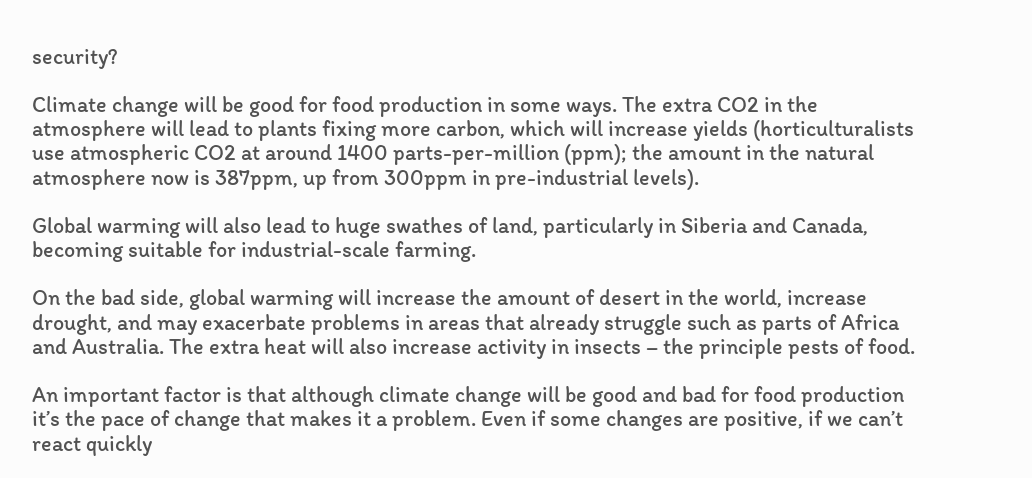security?

Climate change will be good for food production in some ways. The extra CO2 in the atmosphere will lead to plants fixing more carbon, which will increase yields (horticulturalists use atmospheric CO2 at around 1400 parts-per-million (ppm); the amount in the natural atmosphere now is 387ppm, up from 300ppm in pre-industrial levels).

Global warming will also lead to huge swathes of land, particularly in Siberia and Canada, becoming suitable for industrial-scale farming.

On the bad side, global warming will increase the amount of desert in the world, increase drought, and may exacerbate problems in areas that already struggle such as parts of Africa and Australia. The extra heat will also increase activity in insects – the principle pests of food.

An important factor is that although climate change will be good and bad for food production it’s the pace of change that makes it a problem. Even if some changes are positive, if we can’t react quickly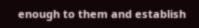enough to them and establish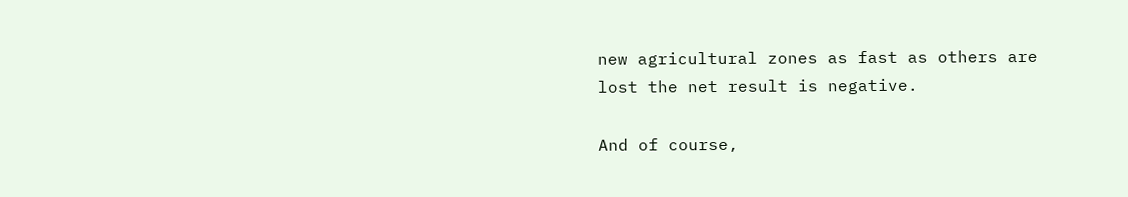new agricultural zones as fast as others are lost the net result is negative.

And of course,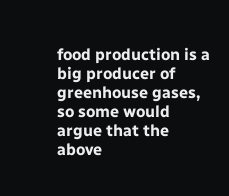food production is a big producer of greenhouse gases, so some would argue that the above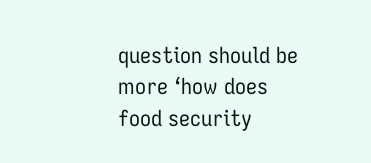question should be more ‘how does food security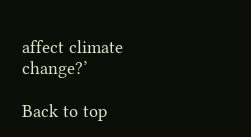affect climate change?’

Back to top